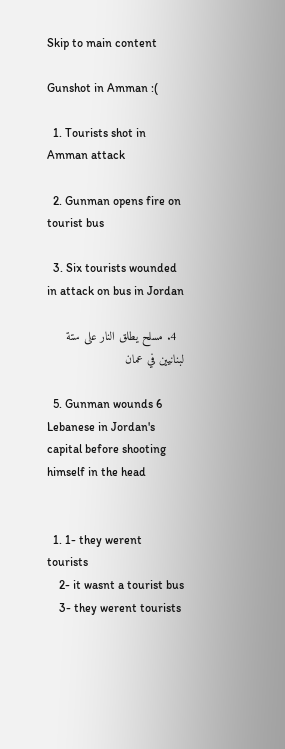Skip to main content

Gunshot in Amman :(

  1. Tourists shot in Amman attack

  2. Gunman opens fire on tourist bus

  3. Six tourists wounded in attack on bus in Jordan

  4. مسلح يطلق النار على ستة لبنانيين في عمان

  5. Gunman wounds 6 Lebanese in Jordan's capital before shooting himself in the head


  1. 1- they werent tourists
    2- it wasnt a tourist bus
    3- they werent tourists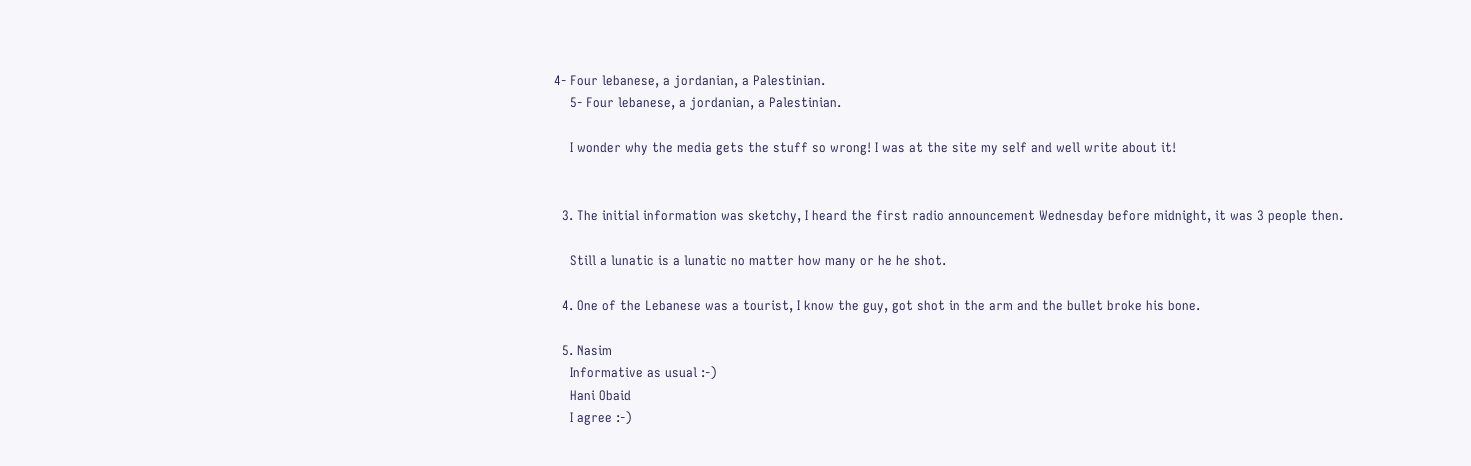4- Four lebanese, a jordanian, a Palestinian.
    5- Four lebanese, a jordanian, a Palestinian.

    I wonder why the media gets the stuff so wrong! I was at the site my self and well write about it!


  3. The initial information was sketchy, I heard the first radio announcement Wednesday before midnight, it was 3 people then.

    Still a lunatic is a lunatic no matter how many or he he shot.

  4. One of the Lebanese was a tourist, I know the guy, got shot in the arm and the bullet broke his bone.

  5. Nasim
    Informative as usual :-)
    Hani Obaid
    I agree :-)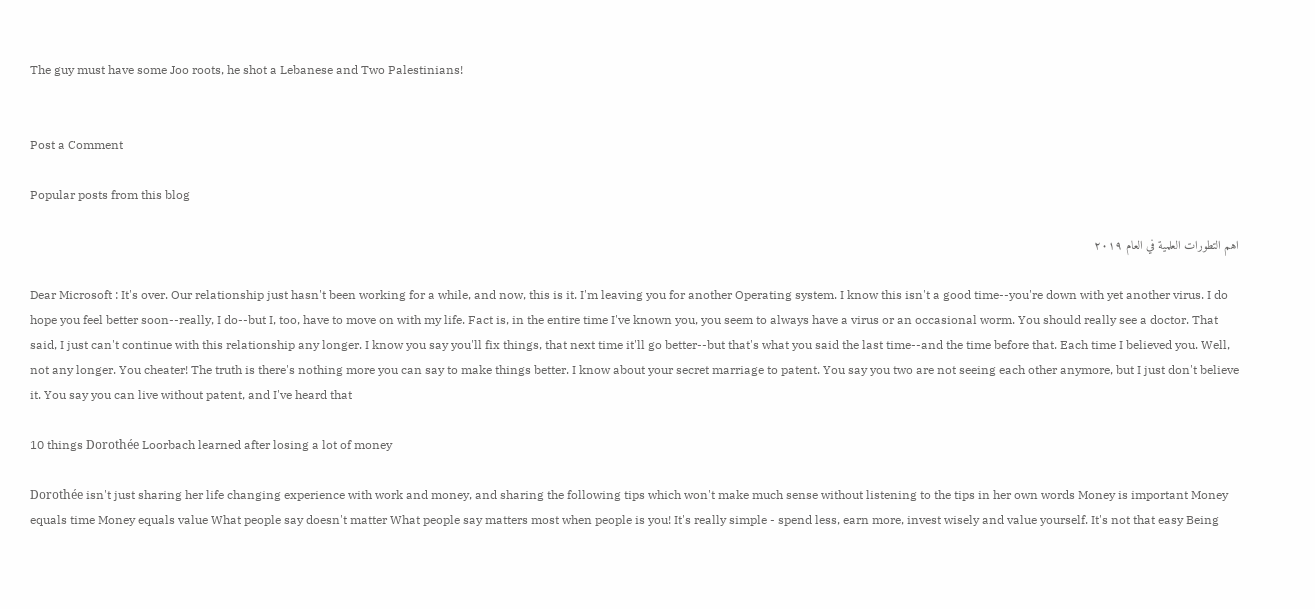The guy must have some Joo roots, he shot a Lebanese and Two Palestinians!


Post a Comment

Popular posts from this blog

اهم التطورات العلمية في العام ٢٠١٩

Dear Microsoft : It's over. Our relationship just hasn't been working for a while, and now, this is it. I'm leaving you for another Operating system. I know this isn't a good time--you're down with yet another virus. I do hope you feel better soon--really, I do--but I, too, have to move on with my life. Fact is, in the entire time I've known you, you seem to always have a virus or an occasional worm. You should really see a doctor. That said, I just can't continue with this relationship any longer. I know you say you'll fix things, that next time it'll go better--but that's what you said the last time--and the time before that. Each time I believed you. Well, not any longer. You cheater! The truth is there's nothing more you can say to make things better. I know about your secret marriage to patent. You say you two are not seeing each other anymore, but I just don't believe it. You say you can live without patent, and I've heard that

10 things Dorothée Loorbach learned after losing a lot of money

Dorothée isn't just sharing her life changing experience with work and money, and sharing the following tips which won't make much sense without listening to the tips in her own words Money is important Money equals time Money equals value What people say doesn't matter What people say matters most when people is you! It's really simple - spend less, earn more, invest wisely and value yourself. It's not that easy Being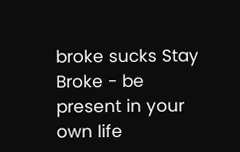broke sucks Stay Broke - be present in your own life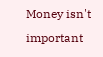Money isn't important